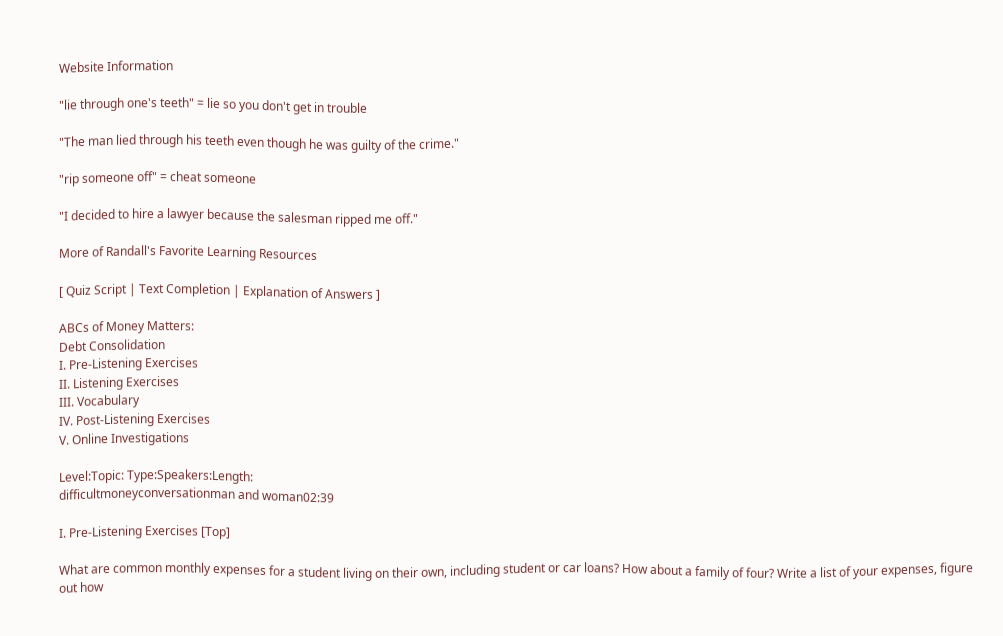Website Information

"lie through one's teeth" = lie so you don't get in trouble

"The man lied through his teeth even though he was guilty of the crime."

"rip someone off" = cheat someone

"I decided to hire a lawyer because the salesman ripped me off."

More of Randall's Favorite Learning Resources

[ Quiz Script | Text Completion | Explanation of Answers ]

ABCs of Money Matters:
Debt Consolidation
I. Pre-Listening Exercises
II. Listening Exercises
III. Vocabulary
IV. Post-Listening Exercises
V. Online Investigations

Level:Topic: Type:Speakers:Length:
difficultmoneyconversationman and woman02:39

I. Pre-Listening Exercises [Top]

What are common monthly expenses for a student living on their own, including student or car loans? How about a family of four? Write a list of your expenses, figure out how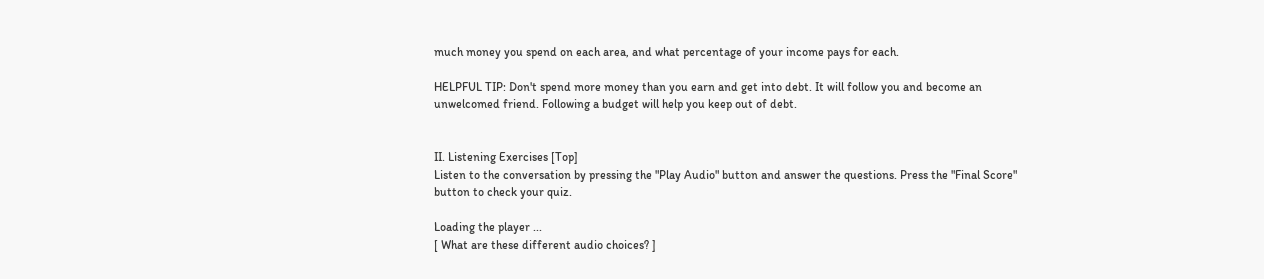much money you spend on each area, and what percentage of your income pays for each.

HELPFUL TIP: Don't spend more money than you earn and get into debt. It will follow you and become an unwelcomed friend. Following a budget will help you keep out of debt.


II. Listening Exercises [Top]
Listen to the conversation by pressing the "Play Audio" button and answer the questions. Press the "Final Score" button to check your quiz.

Loading the player ...
[ What are these different audio choices? ]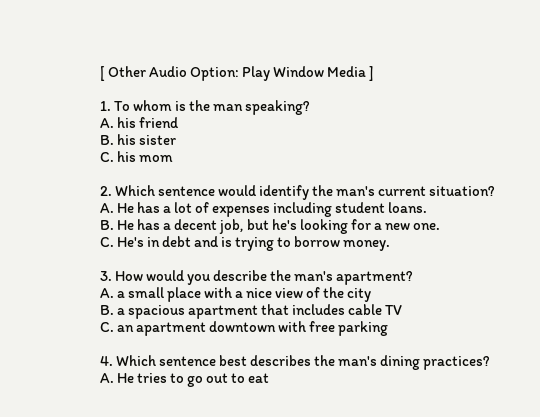[ Other Audio Option: Play Window Media ]

1. To whom is the man speaking?
A. his friend
B. his sister
C. his mom

2. Which sentence would identify the man's current situation?
A. He has a lot of expenses including student loans.
B. He has a decent job, but he's looking for a new one.
C. He's in debt and is trying to borrow money.

3. How would you describe the man's apartment?
A. a small place with a nice view of the city
B. a spacious apartment that includes cable TV
C. an apartment downtown with free parking

4. Which sentence best describes the man's dining practices?
A. He tries to go out to eat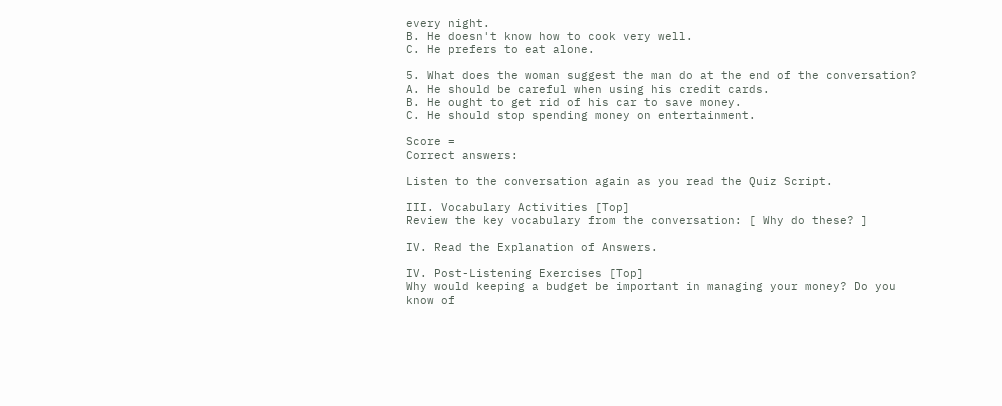every night.
B. He doesn't know how to cook very well.
C. He prefers to eat alone.

5. What does the woman suggest the man do at the end of the conversation?
A. He should be careful when using his credit cards.
B. He ought to get rid of his car to save money.
C. He should stop spending money on entertainment.

Score =
Correct answers:

Listen to the conversation again as you read the Quiz Script.

III. Vocabulary Activities [Top]
Review the key vocabulary from the conversation: [ Why do these? ]

IV. Read the Explanation of Answers.

IV. Post-Listening Exercises [Top]
Why would keeping a budget be important in managing your money? Do you know of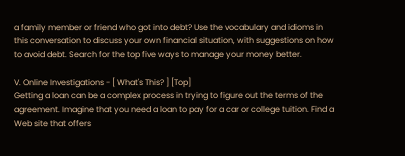a family member or friend who got into debt? Use the vocabulary and idioms in this conversation to discuss your own financial situation, with suggestions on how to avoid debt. Search for the top five ways to manage your money better.

V. Online Investigations - [ What's This? ] [Top]
Getting a loan can be a complex process in trying to figure out the terms of the agreement. Imagine that you need a loan to pay for a car or college tuition. Find a Web site that offers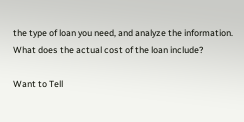the type of loan you need, and analyze the information. What does the actual cost of the loan include?

Want to Tell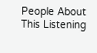People About This Listening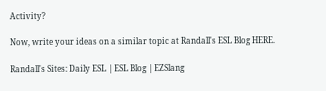Activity?

Now, write your ideas on a similar topic at Randall's ESL Blog HERE.

Randall's Sites: Daily ESL | ESL Blog | EZSlang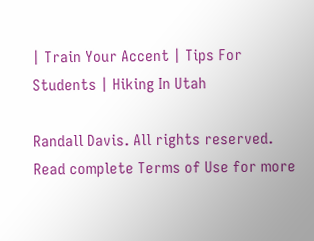| Train Your Accent | Tips For Students | Hiking In Utah

Randall Davis. All rights reserved.
Read complete Terms of Use for more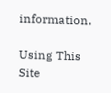information.

Using This Site